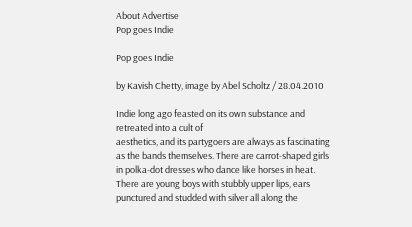About Advertise
Pop goes Indie

Pop goes Indie

by Kavish Chetty, image by Abel Scholtz / 28.04.2010

Indie long ago feasted on its own substance and retreated into a cult of
aesthetics, and its partygoers are always as fascinating as the bands themselves. There are carrot-shaped girls in polka-dot dresses who dance like horses in heat. There are young boys with stubbly upper lips, ears punctured and studded with silver all along the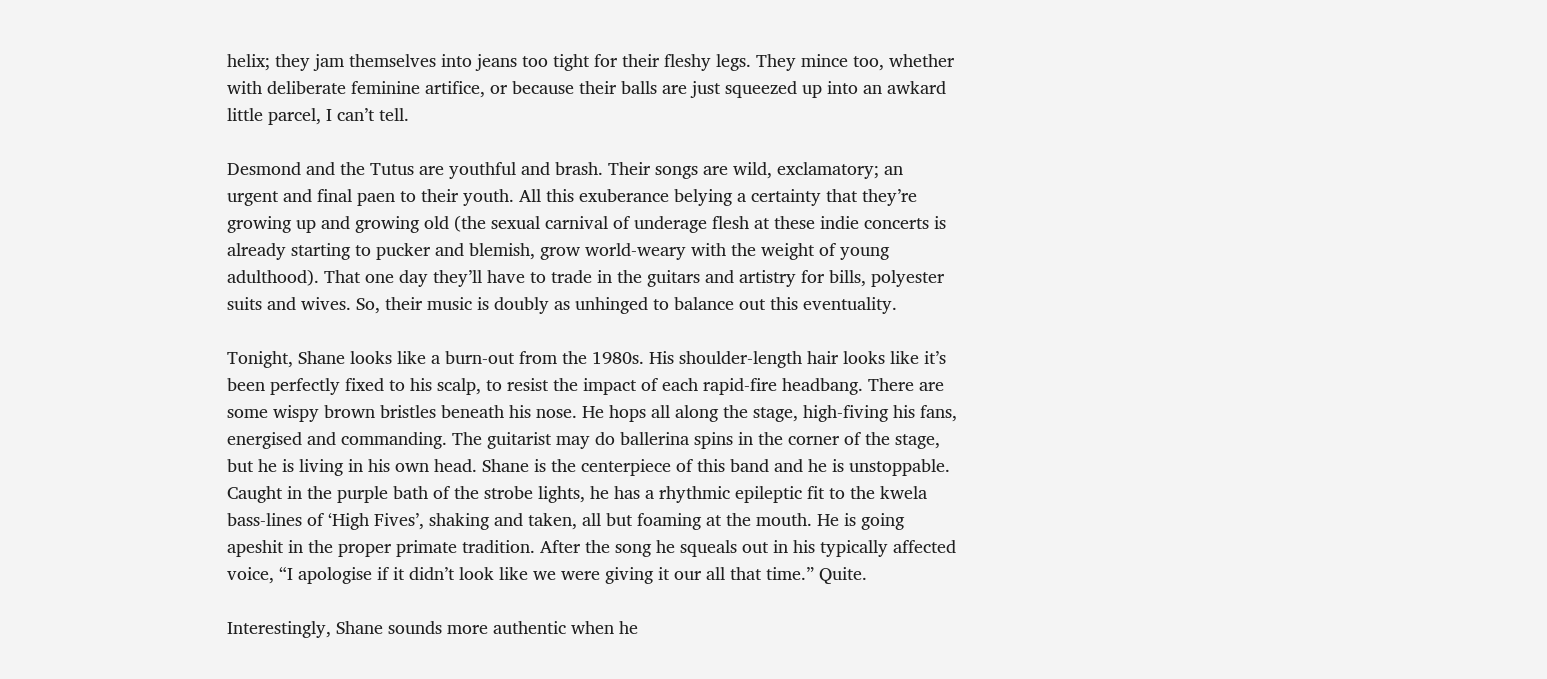helix; they jam themselves into jeans too tight for their fleshy legs. They mince too, whether with deliberate feminine artifice, or because their balls are just squeezed up into an awkard little parcel, I can’t tell.

Desmond and the Tutus are youthful and brash. Their songs are wild, exclamatory; an urgent and final paen to their youth. All this exuberance belying a certainty that they’re growing up and growing old (the sexual carnival of underage flesh at these indie concerts is already starting to pucker and blemish, grow world-weary with the weight of young adulthood). That one day they’ll have to trade in the guitars and artistry for bills, polyester suits and wives. So, their music is doubly as unhinged to balance out this eventuality.

Tonight, Shane looks like a burn-out from the 1980s. His shoulder-length hair looks like it’s been perfectly fixed to his scalp, to resist the impact of each rapid-fire headbang. There are some wispy brown bristles beneath his nose. He hops all along the stage, high-fiving his fans, energised and commanding. The guitarist may do ballerina spins in the corner of the stage, but he is living in his own head. Shane is the centerpiece of this band and he is unstoppable. Caught in the purple bath of the strobe lights, he has a rhythmic epileptic fit to the kwela bass-lines of ‘High Fives’, shaking and taken, all but foaming at the mouth. He is going apeshit in the proper primate tradition. After the song he squeals out in his typically affected voice, “I apologise if it didn’t look like we were giving it our all that time.” Quite.

Interestingly, Shane sounds more authentic when he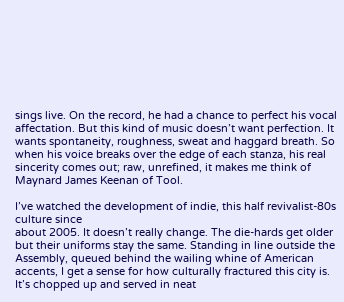sings live. On the record, he had a chance to perfect his vocal affectation. But this kind of music doesn’t want perfection. It wants spontaneity, roughness, sweat and haggard breath. So when his voice breaks over the edge of each stanza, his real sincerity comes out; raw, unrefined, it makes me think of Maynard James Keenan of Tool.

I’ve watched the development of indie, this half revivalist-80s culture since
about 2005. It doesn’t really change. The die-hards get older but their uniforms stay the same. Standing in line outside the Assembly, queued behind the wailing whine of American accents, I get a sense for how culturally fractured this city is. It’s chopped up and served in neat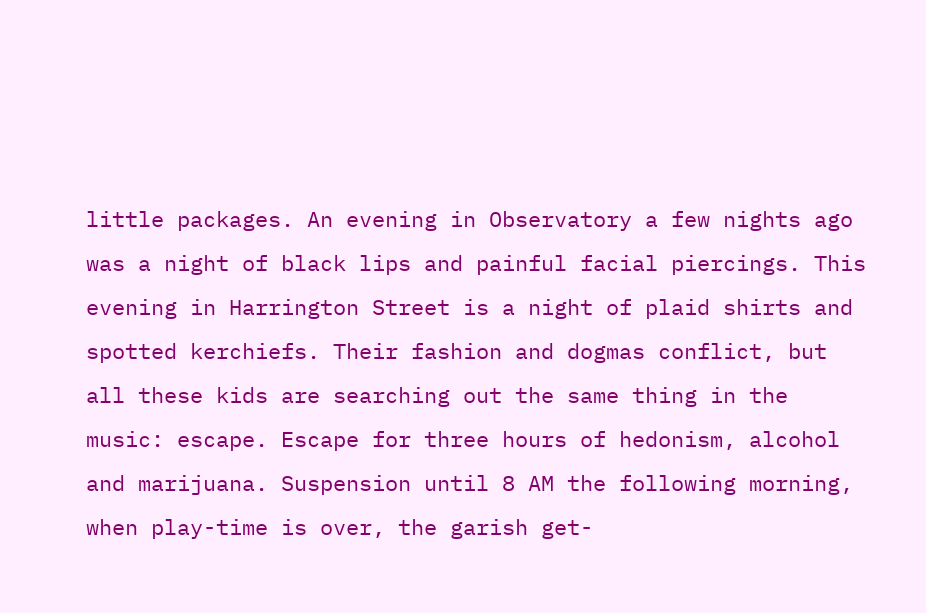little packages. An evening in Observatory a few nights ago was a night of black lips and painful facial piercings. This evening in Harrington Street is a night of plaid shirts and spotted kerchiefs. Their fashion and dogmas conflict, but all these kids are searching out the same thing in the music: escape. Escape for three hours of hedonism, alcohol and marijuana. Suspension until 8 AM the following morning, when play-time is over, the garish get-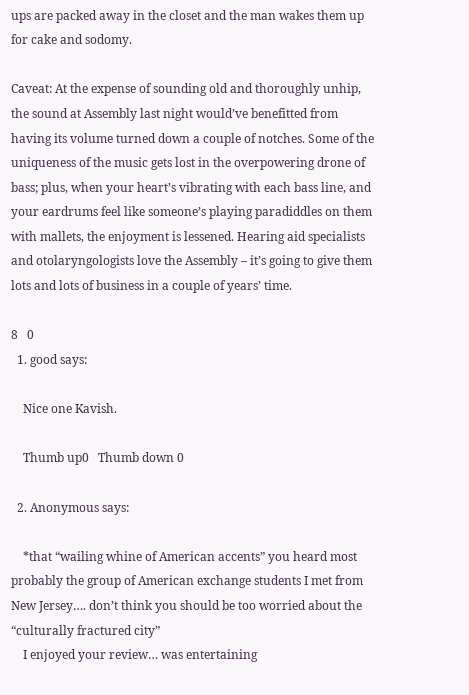ups are packed away in the closet and the man wakes them up for cake and sodomy.

Caveat: At the expense of sounding old and thoroughly unhip, the sound at Assembly last night would’ve benefitted from having its volume turned down a couple of notches. Some of the uniqueness of the music gets lost in the overpowering drone of bass; plus, when your heart’s vibrating with each bass line, and your eardrums feel like someone’s playing paradiddles on them with mallets, the enjoyment is lessened. Hearing aid specialists and otolaryngologists love the Assembly – it’s going to give them lots and lots of business in a couple of years’ time.

8   0
  1. good says:

    Nice one Kavish.

    Thumb up0   Thumb down 0

  2. Anonymous says:

    *that “wailing whine of American accents” you heard most probably the group of American exchange students I met from New Jersey…. don’t think you should be too worried about the “culturally fractured city”
    I enjoyed your review… was entertaining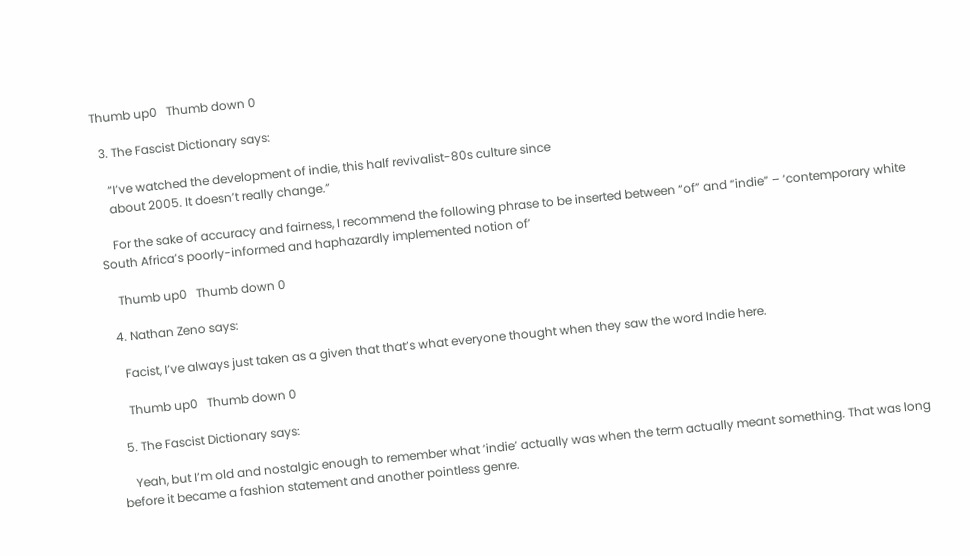Thumb up0   Thumb down 0

  3. The Fascist Dictionary says:

    “I’ve watched the development of indie, this half revivalist-80s culture since
    about 2005. It doesn’t really change.”

    For the sake of accuracy and fairness, I recommend the following phrase to be inserted between “of” and “indie” – ‘contemporary white South Africa’s poorly-informed and haphazardly implemented notion of’

    Thumb up0   Thumb down 0

  4. Nathan Zeno says:

    Facist, I’ve always just taken as a given that that’s what everyone thought when they saw the word Indie here.

    Thumb up0   Thumb down 0

  5. The Fascist Dictionary says:

    Yeah, but I’m old and nostalgic enough to remember what ‘indie’ actually was when the term actually meant something. That was long before it became a fashion statement and another pointless genre.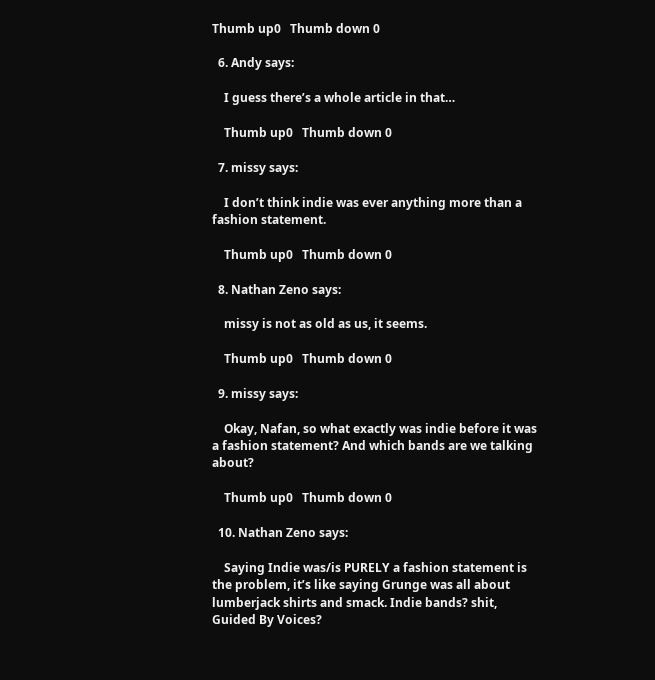Thumb up0   Thumb down 0

  6. Andy says:

    I guess there’s a whole article in that…

    Thumb up0   Thumb down 0

  7. missy says:

    I don’t think indie was ever anything more than a fashion statement.

    Thumb up0   Thumb down 0

  8. Nathan Zeno says:

    missy is not as old as us, it seems.

    Thumb up0   Thumb down 0

  9. missy says:

    Okay, Nafan, so what exactly was indie before it was a fashion statement? And which bands are we talking about?

    Thumb up0   Thumb down 0

  10. Nathan Zeno says:

    Saying Indie was/is PURELY a fashion statement is the problem, it’s like saying Grunge was all about lumberjack shirts and smack. Indie bands? shit, Guided By Voices?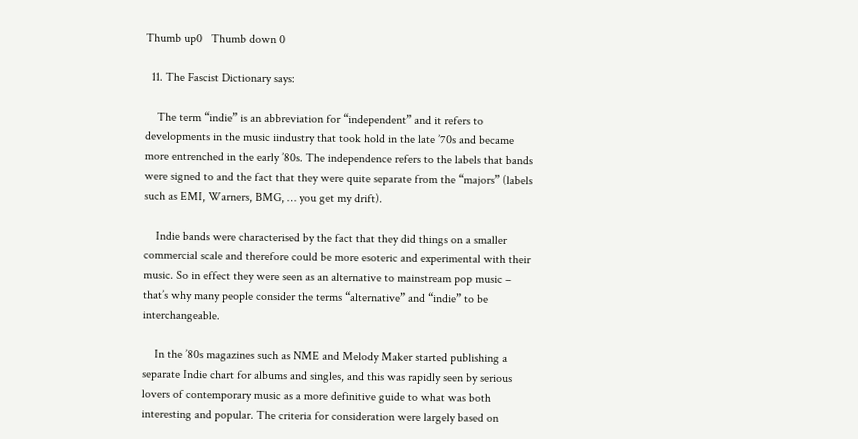Thumb up0   Thumb down 0

  11. The Fascist Dictionary says:

    The term “indie” is an abbreviation for “independent” and it refers to developments in the music iindustry that took hold in the late ’70s and became more entrenched in the early ’80s. The independence refers to the labels that bands were signed to and the fact that they were quite separate from the “majors” (labels such as EMI, Warners, BMG, … you get my drift).

    Indie bands were characterised by the fact that they did things on a smaller commercial scale and therefore could be more esoteric and experimental with their music. So in effect they were seen as an alternative to mainstream pop music – that’s why many people consider the terms “alternative” and “indie” to be interchangeable.

    In the ’80s magazines such as NME and Melody Maker started publishing a separate Indie chart for albums and singles, and this was rapidly seen by serious lovers of contemporary music as a more definitive guide to what was both interesting and popular. The criteria for consideration were largely based on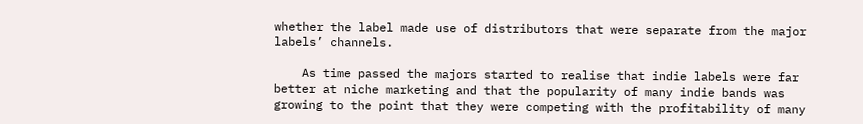whether the label made use of distributors that were separate from the major labels’ channels.

    As time passed the majors started to realise that indie labels were far better at niche marketing and that the popularity of many indie bands was growing to the point that they were competing with the profitability of many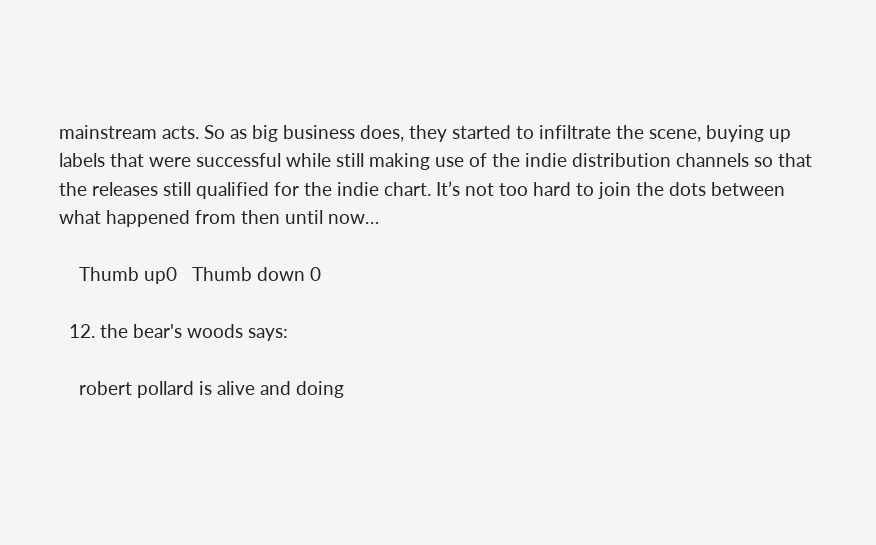mainstream acts. So as big business does, they started to infiltrate the scene, buying up labels that were successful while still making use of the indie distribution channels so that the releases still qualified for the indie chart. It’s not too hard to join the dots between what happened from then until now…

    Thumb up0   Thumb down 0

  12. the bear's woods says:

    robert pollard is alive and doing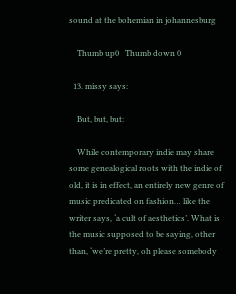sound at the bohemian in johannesburg

    Thumb up0   Thumb down 0

  13. missy says:

    But, but, but:

    While contemporary indie may share some genealogical roots with the indie of old, it is in effect, an entirely new genre of music predicated on fashion… like the writer says, ‘a cult of aesthetics’. What is the music supposed to be saying, other than, ‘we’re pretty, oh please somebody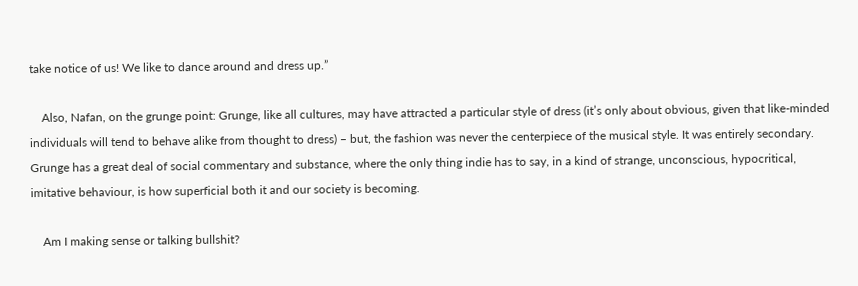take notice of us! We like to dance around and dress up.”

    Also, Nafan, on the grunge point: Grunge, like all cultures, may have attracted a particular style of dress (it’s only about obvious, given that like-minded individuals will tend to behave alike from thought to dress) – but, the fashion was never the centerpiece of the musical style. It was entirely secondary. Grunge has a great deal of social commentary and substance, where the only thing indie has to say, in a kind of strange, unconscious, hypocritical, imitative behaviour, is how superficial both it and our society is becoming.

    Am I making sense or talking bullshit?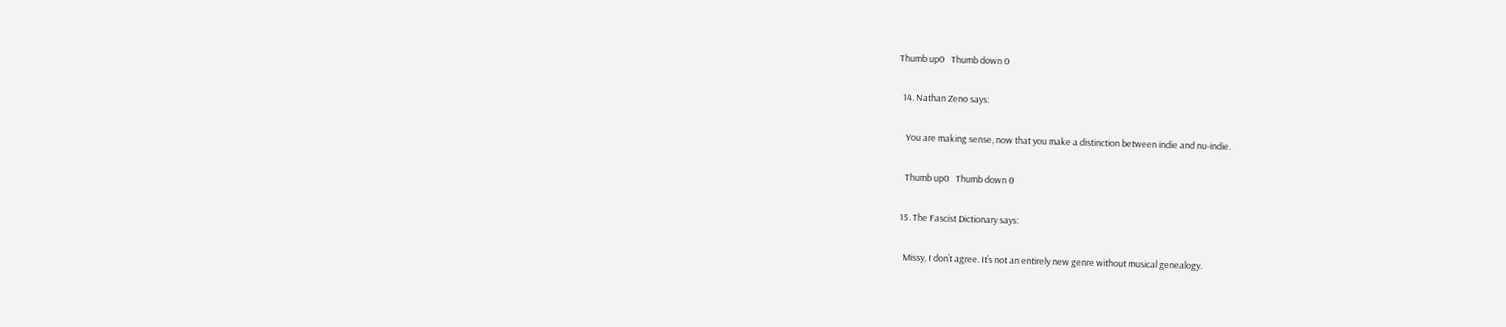Thumb up0   Thumb down 0

  14. Nathan Zeno says:

    You are making sense, now that you make a distinction between indie and nu-indie.

    Thumb up0   Thumb down 0

  15. The Fascist Dictionary says:

    Missy, I don’t agree. It’s not an entirely new genre without musical genealogy.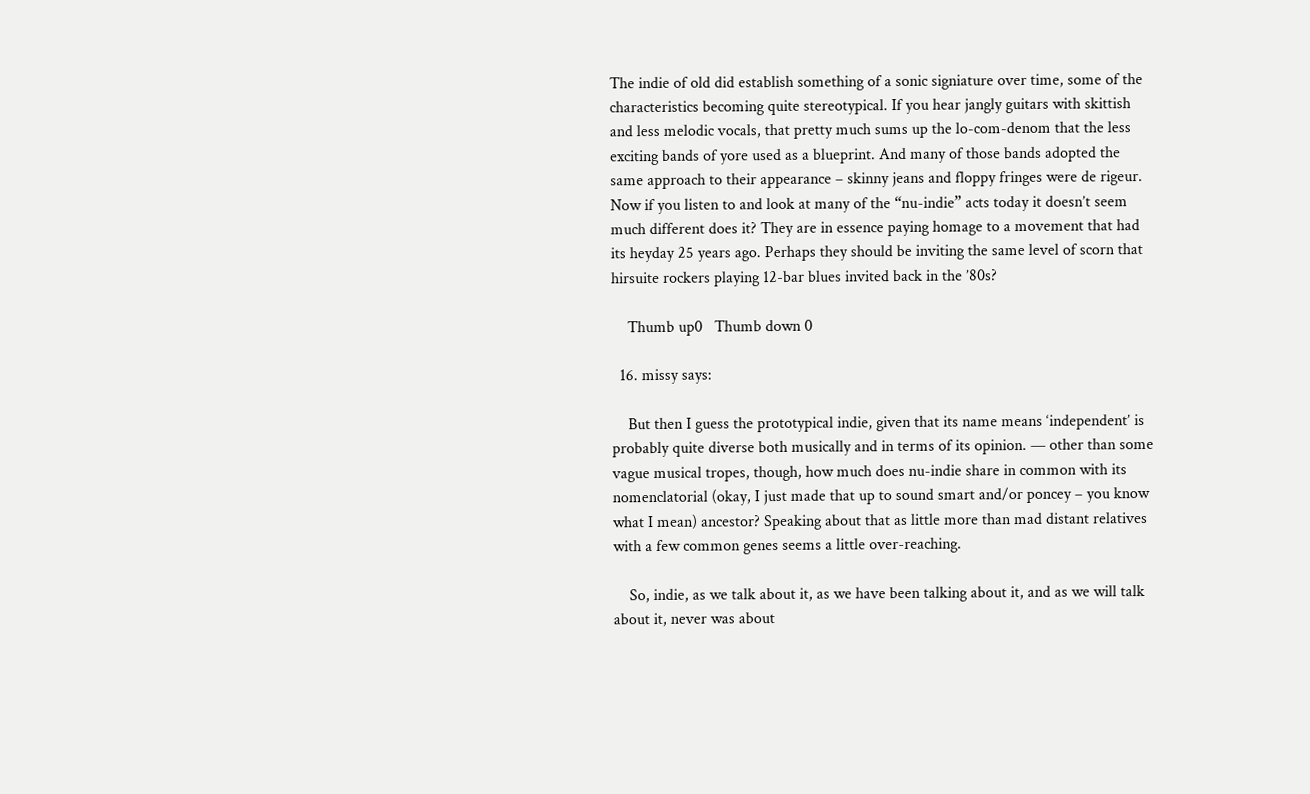The indie of old did establish something of a sonic signiature over time, some of the characteristics becoming quite stereotypical. If you hear jangly guitars with skittish and less melodic vocals, that pretty much sums up the lo-com-denom that the less exciting bands of yore used as a blueprint. And many of those bands adopted the same approach to their appearance – skinny jeans and floppy fringes were de rigeur. Now if you listen to and look at many of the “nu-indie” acts today it doesn’t seem much different does it? They are in essence paying homage to a movement that had its heyday 25 years ago. Perhaps they should be inviting the same level of scorn that hirsuite rockers playing 12-bar blues invited back in the ’80s?

    Thumb up0   Thumb down 0

  16. missy says:

    But then I guess the prototypical indie, given that its name means ‘independent’ is probably quite diverse both musically and in terms of its opinion. — other than some vague musical tropes, though, how much does nu-indie share in common with its nomenclatorial (okay, I just made that up to sound smart and/or poncey – you know what I mean) ancestor? Speaking about that as little more than mad distant relatives with a few common genes seems a little over-reaching.

    So, indie, as we talk about it, as we have been talking about it, and as we will talk about it, never was about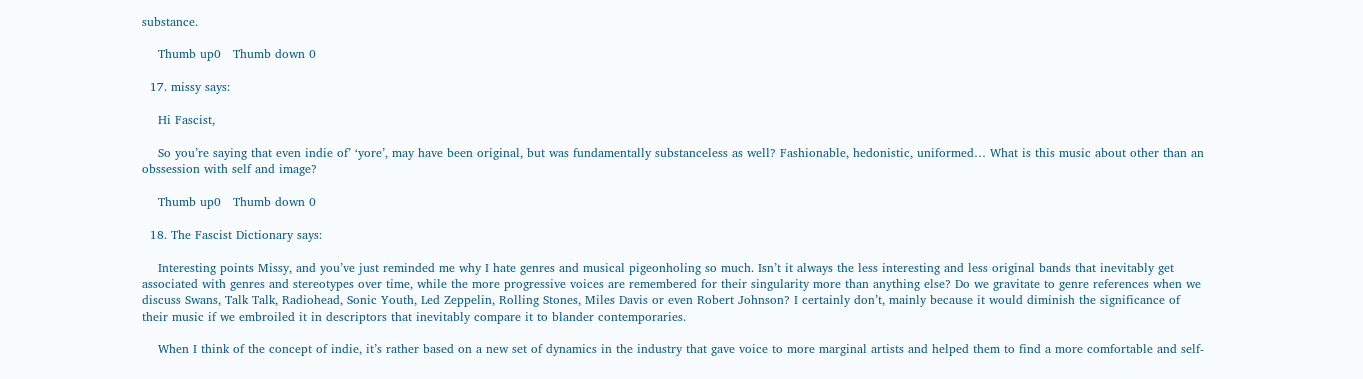substance.

    Thumb up0   Thumb down 0

  17. missy says:

    Hi Fascist,

    So you’re saying that even indie of’ ‘yore’, may have been original, but was fundamentally substanceless as well? Fashionable, hedonistic, uniformed… What is this music about other than an obssession with self and image?

    Thumb up0   Thumb down 0

  18. The Fascist Dictionary says:

    Interesting points Missy, and you’ve just reminded me why I hate genres and musical pigeonholing so much. Isn’t it always the less interesting and less original bands that inevitably get associated with genres and stereotypes over time, while the more progressive voices are remembered for their singularity more than anything else? Do we gravitate to genre references when we discuss Swans, Talk Talk, Radiohead, Sonic Youth, Led Zeppelin, Rolling Stones, Miles Davis or even Robert Johnson? I certainly don’t, mainly because it would diminish the significance of their music if we embroiled it in descriptors that inevitably compare it to blander contemporaries.

    When I think of the concept of indie, it’s rather based on a new set of dynamics in the industry that gave voice to more marginal artists and helped them to find a more comfortable and self-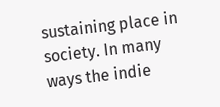sustaining place in society. In many ways the indie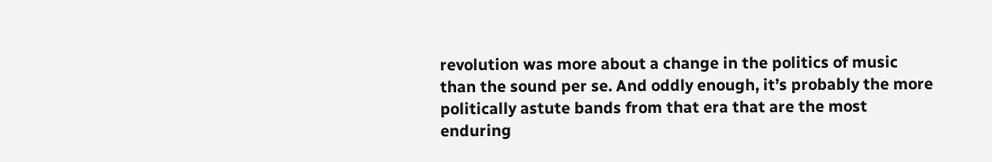revolution was more about a change in the politics of music than the sound per se. And oddly enough, it’s probably the more politically astute bands from that era that are the most enduring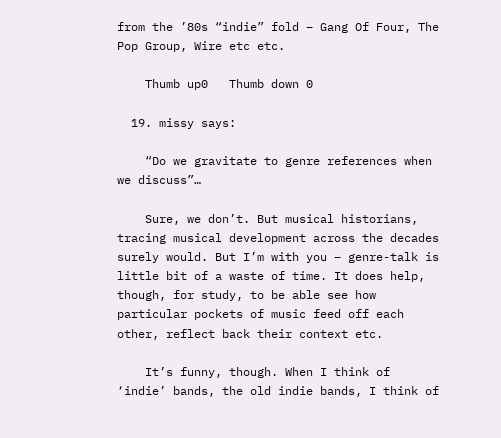from the ’80s “indie” fold – Gang Of Four, The Pop Group, Wire etc etc.

    Thumb up0   Thumb down 0

  19. missy says:

    “Do we gravitate to genre references when we discuss”…

    Sure, we don’t. But musical historians, tracing musical development across the decades surely would. But I’m with you – genre-talk is little bit of a waste of time. It does help, though, for study, to be able see how particular pockets of music feed off each other, reflect back their context etc.

    It’s funny, though. When I think of ‘indie’ bands, the old indie bands, I think of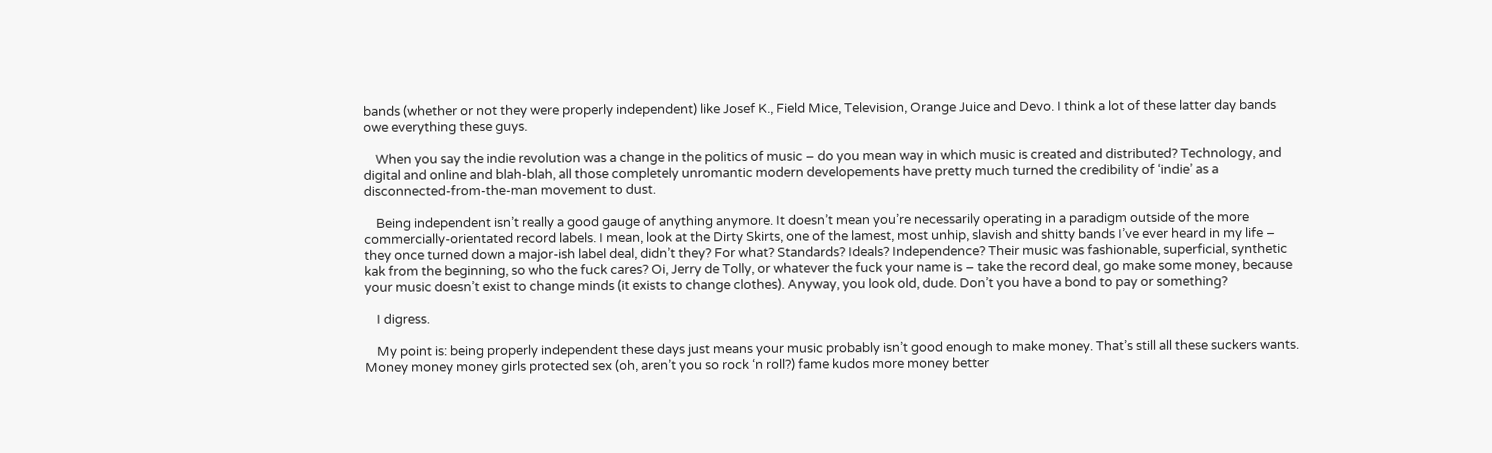bands (whether or not they were properly independent) like Josef K., Field Mice, Television, Orange Juice and Devo. I think a lot of these latter day bands owe everything these guys.

    When you say the indie revolution was a change in the politics of music – do you mean way in which music is created and distributed? Technology, and digital and online and blah-blah, all those completely unromantic modern developements have pretty much turned the credibility of ‘indie’ as a disconnected-from-the-man movement to dust.

    Being independent isn’t really a good gauge of anything anymore. It doesn’t mean you’re necessarily operating in a paradigm outside of the more commercially-orientated record labels. I mean, look at the Dirty Skirts, one of the lamest, most unhip, slavish and shitty bands I’ve ever heard in my life – they once turned down a major-ish label deal, didn’t they? For what? Standards? Ideals? Independence? Their music was fashionable, superficial, synthetic kak from the beginning, so who the fuck cares? Oi, Jerry de Tolly, or whatever the fuck your name is – take the record deal, go make some money, because your music doesn’t exist to change minds (it exists to change clothes). Anyway, you look old, dude. Don’t you have a bond to pay or something?

    I digress.

    My point is: being properly independent these days just means your music probably isn’t good enough to make money. That’s still all these suckers wants. Money money money girls protected sex (oh, aren’t you so rock ‘n roll?) fame kudos more money better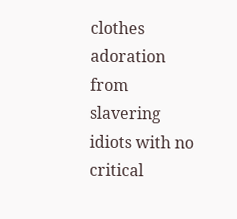clothes adoration from slavering idiots with no critical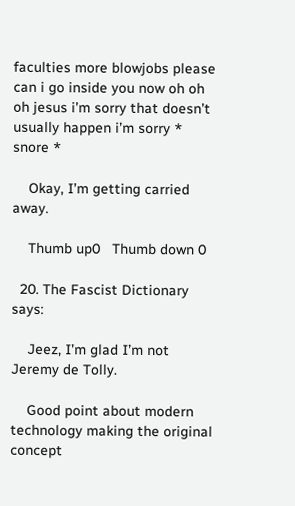faculties more blowjobs please can i go inside you now oh oh oh jesus i’m sorry that doesn’t usually happen i’m sorry * snore *

    Okay, I’m getting carried away.

    Thumb up0   Thumb down 0

  20. The Fascist Dictionary says:

    Jeez, I’m glad I’m not Jeremy de Tolly.

    Good point about modern technology making the original concept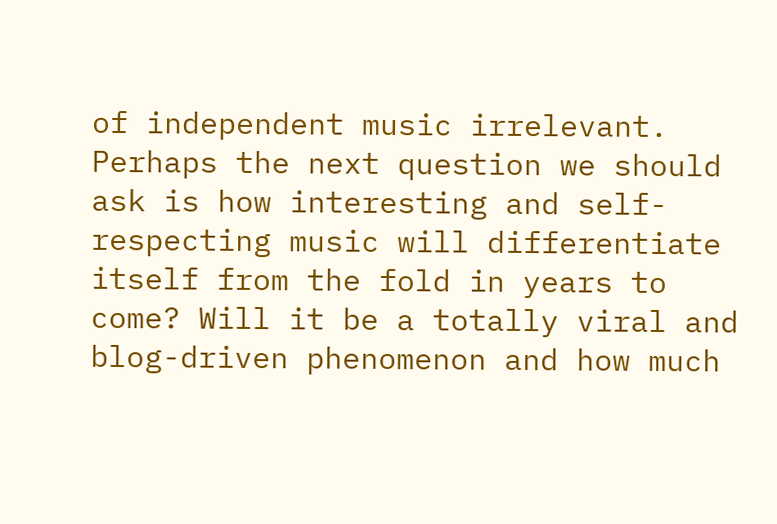of independent music irrelevant. Perhaps the next question we should ask is how interesting and self-respecting music will differentiate itself from the fold in years to come? Will it be a totally viral and blog-driven phenomenon and how much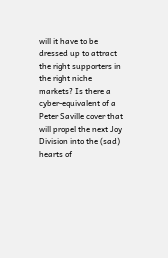will it have to be dressed up to attract the right supporters in the right niche markets? Is there a cyber-equivalent of a Peter Saville cover that will propel the next Joy Division into the (sad) hearts of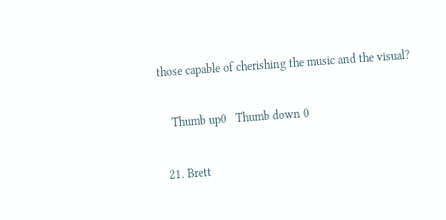those capable of cherishing the music and the visual?

    Thumb up0   Thumb down 0

  21. Brett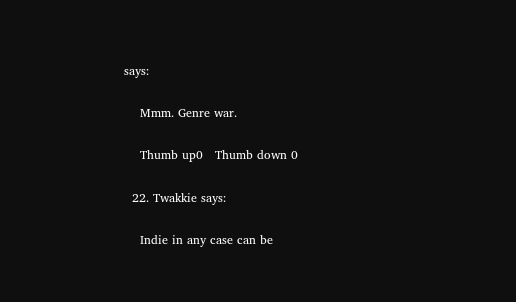says:

    Mmm. Genre war.

    Thumb up0   Thumb down 0

  22. Twakkie says:

    Indie in any case can be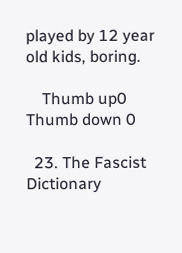played by 12 year old kids, boring.

    Thumb up0   Thumb down 0

  23. The Fascist Dictionary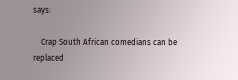says:

    Crap South African comedians can be replaced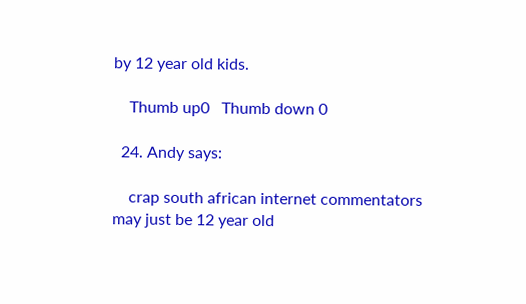by 12 year old kids.

    Thumb up0   Thumb down 0

  24. Andy says:

    crap south african internet commentators may just be 12 year old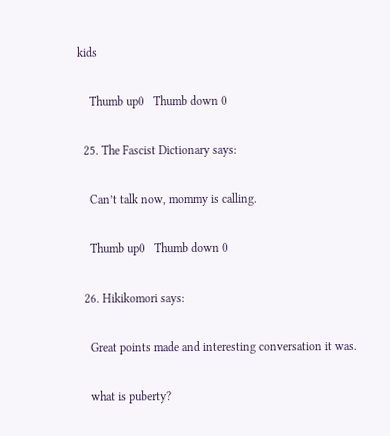kids

    Thumb up0   Thumb down 0

  25. The Fascist Dictionary says:

    Can’t talk now, mommy is calling.

    Thumb up0   Thumb down 0

  26. Hikikomori says:

    Great points made and interesting conversation it was.

    what is puberty?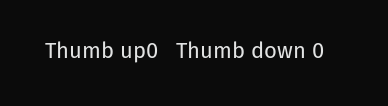Thumb up0   Thumb down 0